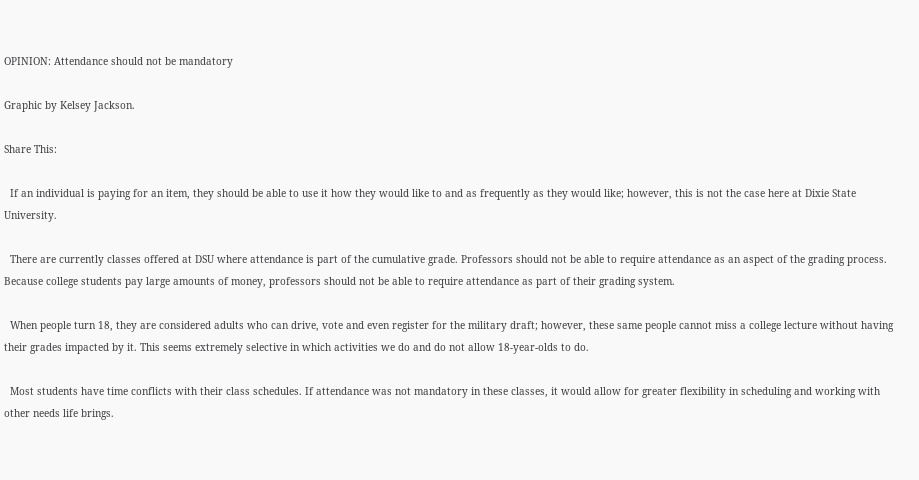OPINION: Attendance should not be mandatory

Graphic by Kelsey Jackson.

Share This:

  If an individual is paying for an item, they should be able to use it how they would like to and as frequently as they would like; however, this is not the case here at Dixie State University.

  There are currently classes offered at DSU where attendance is part of the cumulative grade. Professors should not be able to require attendance as an aspect of the grading process. Because college students pay large amounts of money, professors should not be able to require attendance as part of their grading system.

  When people turn 18, they are considered adults who can drive, vote and even register for the military draft; however, these same people cannot miss a college lecture without having their grades impacted by it. This seems extremely selective in which activities we do and do not allow 18-year-olds to do.

  Most students have time conflicts with their class schedules. If attendance was not mandatory in these classes, it would allow for greater flexibility in scheduling and working with other needs life brings.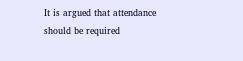It is argued that attendance should be required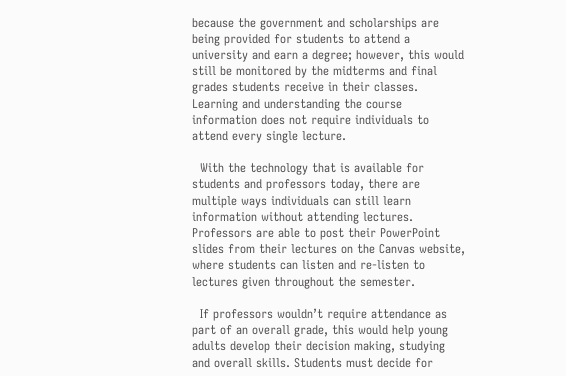because the government and scholarships are being provided for students to attend a university and earn a degree; however, this would still be monitored by the midterms and final grades students receive in their classes. Learning and understanding the course information does not require individuals to attend every single lecture.

  With the technology that is available for students and professors today, there are multiple ways individuals can still learn information without attending lectures. Professors are able to post their PowerPoint slides from their lectures on the Canvas website, where students can listen and re-listen to lectures given throughout the semester.

  If professors wouldn’t require attendance as part of an overall grade, this would help young adults develop their decision making, studying and overall skills. Students must decide for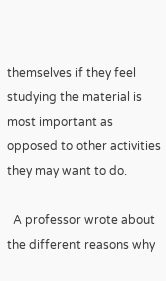themselves if they feel studying the material is most important as opposed to other activities they may want to do.

  A professor wrote about the different reasons why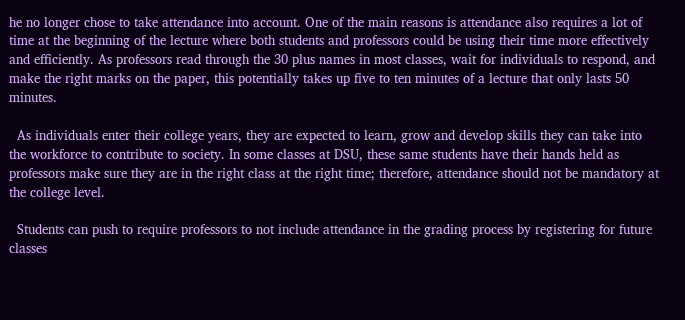he no longer chose to take attendance into account. One of the main reasons is attendance also requires a lot of time at the beginning of the lecture where both students and professors could be using their time more effectively and efficiently. As professors read through the 30 plus names in most classes, wait for individuals to respond, and make the right marks on the paper, this potentially takes up five to ten minutes of a lecture that only lasts 50 minutes.

  As individuals enter their college years, they are expected to learn, grow and develop skills they can take into the workforce to contribute to society. In some classes at DSU, these same students have their hands held as professors make sure they are in the right class at the right time; therefore, attendance should not be mandatory at the college level.

  Students can push to require professors to not include attendance in the grading process by registering for future classes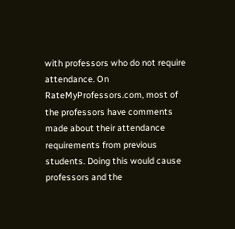with professors who do not require attendance. On RateMyProfessors.com, most of the professors have comments made about their attendance requirements from previous students. Doing this would cause professors and the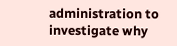administration to investigate why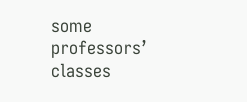some professors’ classes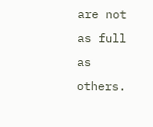are not as full as others.